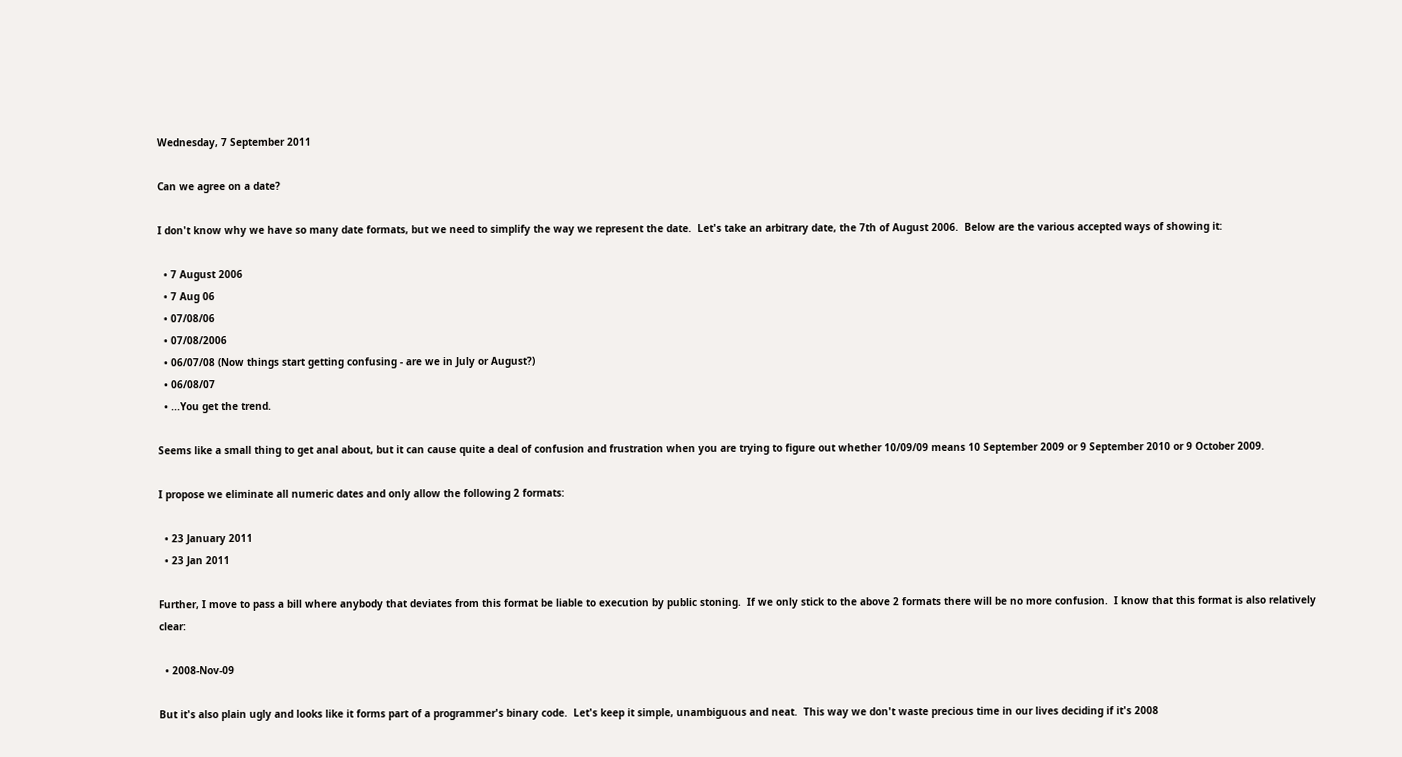Wednesday, 7 September 2011

Can we agree on a date?

I don't know why we have so many date formats, but we need to simplify the way we represent the date.  Let's take an arbitrary date, the 7th of August 2006.  Below are the various accepted ways of showing it:

  • 7 August 2006
  • 7 Aug 06
  • 07/08/06
  • 07/08/2006
  • 06/07/08 (Now things start getting confusing - are we in July or August?)
  • 06/08/07
  • ...You get the trend.

Seems like a small thing to get anal about, but it can cause quite a deal of confusion and frustration when you are trying to figure out whether 10/09/09 means 10 September 2009 or 9 September 2010 or 9 October 2009.

I propose we eliminate all numeric dates and only allow the following 2 formats:

  • 23 January 2011
  • 23 Jan 2011

Further, I move to pass a bill where anybody that deviates from this format be liable to execution by public stoning.  If we only stick to the above 2 formats there will be no more confusion.  I know that this format is also relatively clear:

  • 2008-Nov-09

But it's also plain ugly and looks like it forms part of a programmer's binary code.  Let's keep it simple, unambiguous and neat.  This way we don't waste precious time in our lives deciding if it's 2008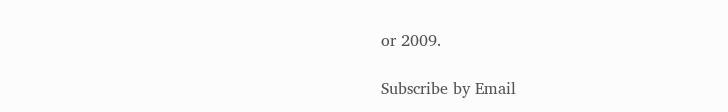or 2009.

Subscribe by Email